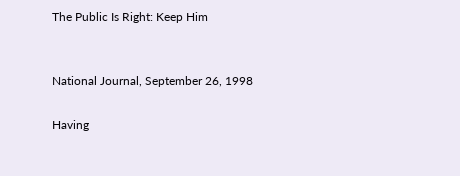The Public Is Right: Keep Him


National Journal, September 26, 1998

Having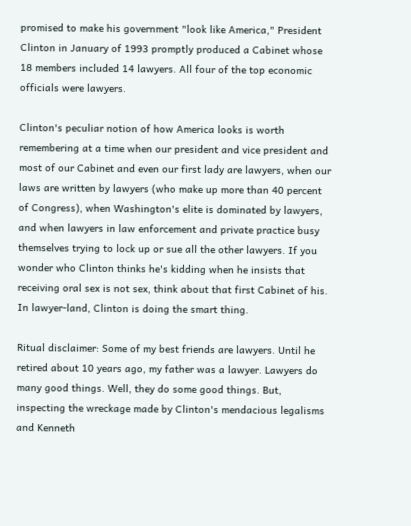promised to make his government "look like America," President Clinton in January of 1993 promptly produced a Cabinet whose 18 members included 14 lawyers. All four of the top economic officials were lawyers.

Clinton's peculiar notion of how America looks is worth remembering at a time when our president and vice president and most of our Cabinet and even our first lady are lawyers, when our laws are written by lawyers (who make up more than 40 percent of Congress), when Washington's elite is dominated by lawyers, and when lawyers in law enforcement and private practice busy themselves trying to lock up or sue all the other lawyers. If you wonder who Clinton thinks he's kidding when he insists that receiving oral sex is not sex, think about that first Cabinet of his. In lawyer-land, Clinton is doing the smart thing.

Ritual disclaimer: Some of my best friends are lawyers. Until he retired about 10 years ago, my father was a lawyer. Lawyers do many good things. Well, they do some good things. But, inspecting the wreckage made by Clinton's mendacious legalisms and Kenneth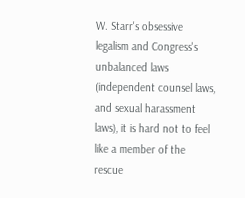W. Starr's obsessive legalism and Congress's unbalanced laws (independent counsel laws, and sexual harassment laws), it is hard not to feel like a member of the rescue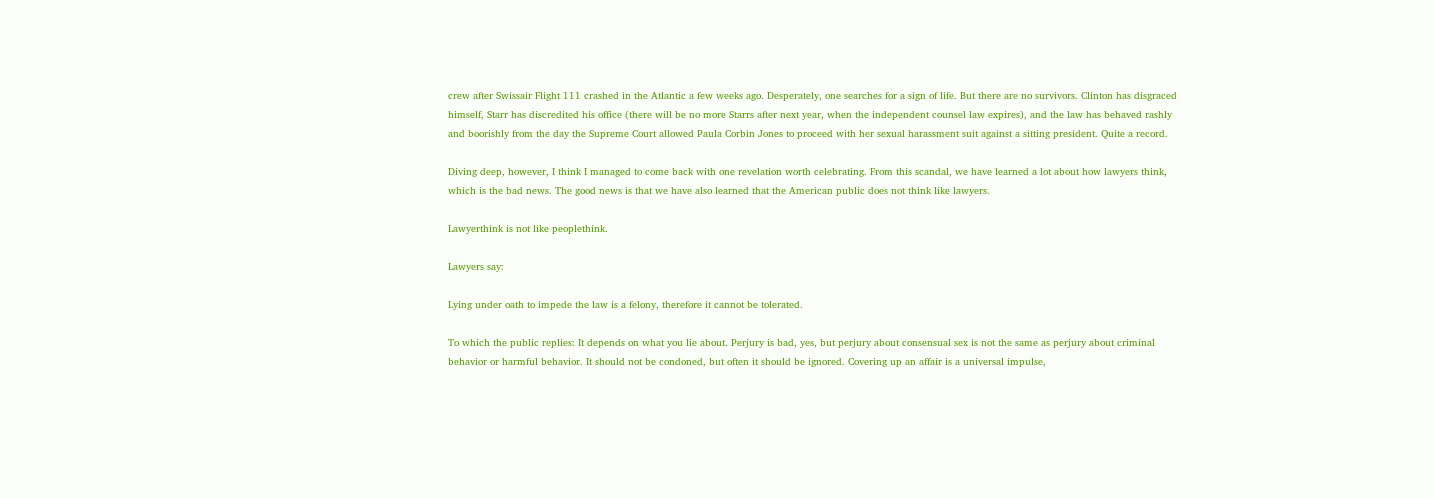crew after Swissair Flight 111 crashed in the Atlantic a few weeks ago. Desperately, one searches for a sign of life. But there are no survivors. Clinton has disgraced himself, Starr has discredited his office (there will be no more Starrs after next year, when the independent counsel law expires), and the law has behaved rashly and boorishly from the day the Supreme Court allowed Paula Corbin Jones to proceed with her sexual harassment suit against a sitting president. Quite a record.

Diving deep, however, I think I managed to come back with one revelation worth celebrating. From this scandal, we have learned a lot about how lawyers think, which is the bad news. The good news is that we have also learned that the American public does not think like lawyers.

Lawyerthink is not like peoplethink.

Lawyers say:

Lying under oath to impede the law is a felony, therefore it cannot be tolerated.

To which the public replies: It depends on what you lie about. Perjury is bad, yes, but perjury about consensual sex is not the same as perjury about criminal behavior or harmful behavior. It should not be condoned, but often it should be ignored. Covering up an affair is a universal impulse,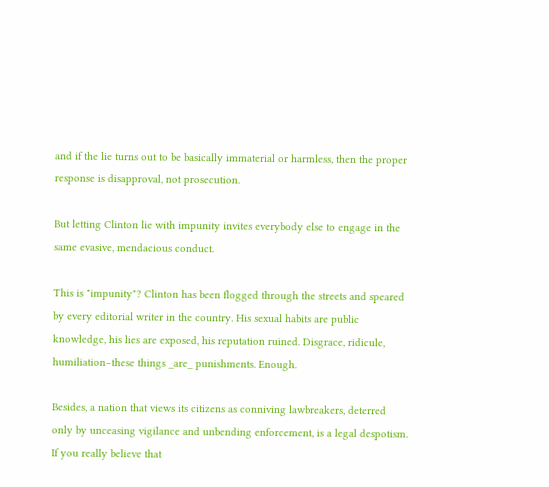and if the lie turns out to be basically immaterial or harmless, then the proper response is disapproval, not prosecution.

But letting Clinton lie with impunity invites everybody else to engage in the same evasive, mendacious conduct.

This is "impunity"? Clinton has been flogged through the streets and speared by every editorial writer in the country. His sexual habits are public knowledge, his lies are exposed, his reputation ruined. Disgrace, ridicule, humiliation–these things _are_ punishments. Enough.

Besides, a nation that views its citizens as conniving lawbreakers, deterred only by unceasing vigilance and unbending enforcement, is a legal despotism. If you really believe that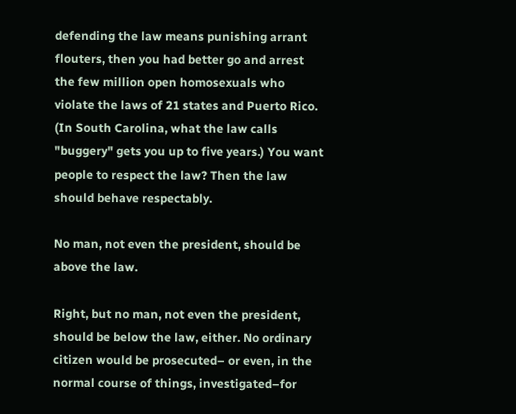defending the law means punishing arrant flouters, then you had better go and arrest the few million open homosexuals who violate the laws of 21 states and Puerto Rico. (In South Carolina, what the law calls "buggery" gets you up to five years.) You want people to respect the law? Then the law should behave respectably.

No man, not even the president, should be above the law.

Right, but no man, not even the president, should be below the law, either. No ordinary citizen would be prosecuted– or even, in the normal course of things, investigated–for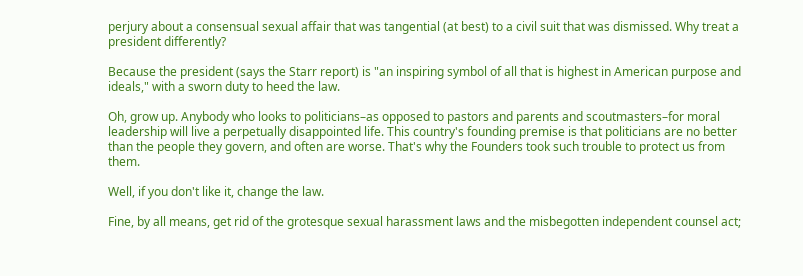perjury about a consensual sexual affair that was tangential (at best) to a civil suit that was dismissed. Why treat a president differently?

Because the president (says the Starr report) is "an inspiring symbol of all that is highest in American purpose and ideals," with a sworn duty to heed the law.

Oh, grow up. Anybody who looks to politicians–as opposed to pastors and parents and scoutmasters–for moral leadership will live a perpetually disappointed life. This country's founding premise is that politicians are no better than the people they govern, and often are worse. That's why the Founders took such trouble to protect us from them.

Well, if you don't like it, change the law.

Fine, by all means, get rid of the grotesque sexual harassment laws and the misbegotten independent counsel act;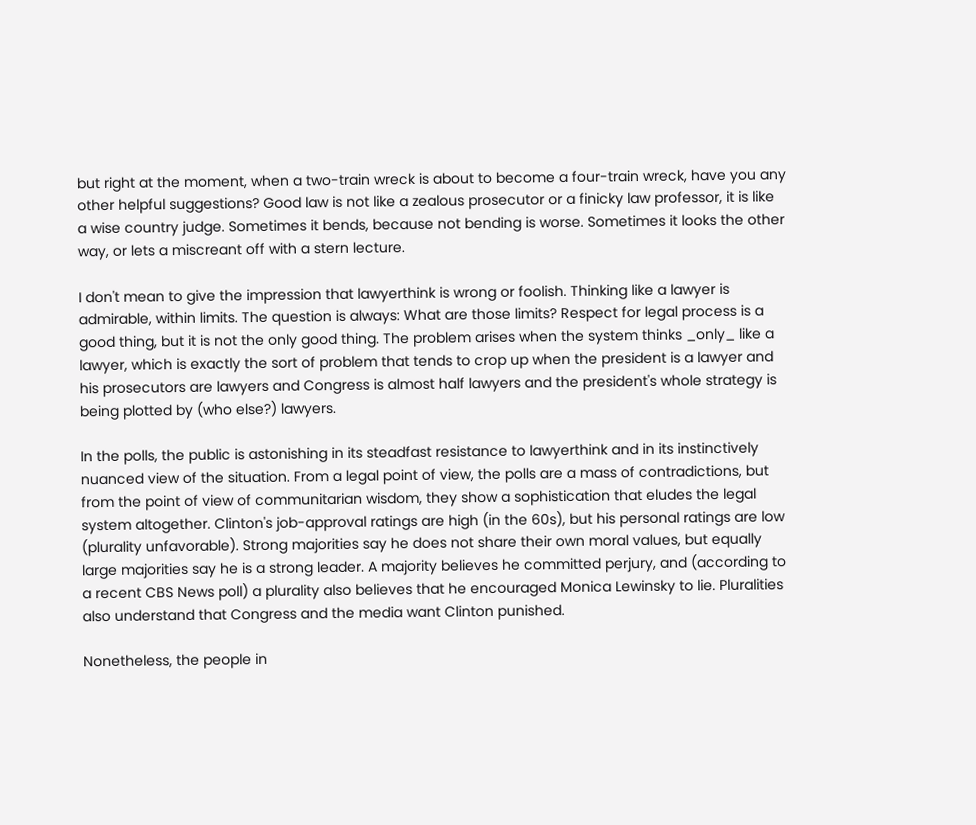but right at the moment, when a two-train wreck is about to become a four-train wreck, have you any other helpful suggestions? Good law is not like a zealous prosecutor or a finicky law professor, it is like a wise country judge. Sometimes it bends, because not bending is worse. Sometimes it looks the other way, or lets a miscreant off with a stern lecture.

I don't mean to give the impression that lawyerthink is wrong or foolish. Thinking like a lawyer is admirable, within limits. The question is always: What are those limits? Respect for legal process is a good thing, but it is not the only good thing. The problem arises when the system thinks _only_ like a lawyer, which is exactly the sort of problem that tends to crop up when the president is a lawyer and his prosecutors are lawyers and Congress is almost half lawyers and the president's whole strategy is being plotted by (who else?) lawyers.

In the polls, the public is astonishing in its steadfast resistance to lawyerthink and in its instinctively nuanced view of the situation. From a legal point of view, the polls are a mass of contradictions, but from the point of view of communitarian wisdom, they show a sophistication that eludes the legal system altogether. Clinton's job-approval ratings are high (in the 60s), but his personal ratings are low (plurality unfavorable). Strong majorities say he does not share their own moral values, but equally large majorities say he is a strong leader. A majority believes he committed perjury, and (according to a recent CBS News poll) a plurality also believes that he encouraged Monica Lewinsky to lie. Pluralities also understand that Congress and the media want Clinton punished.

Nonetheless, the people in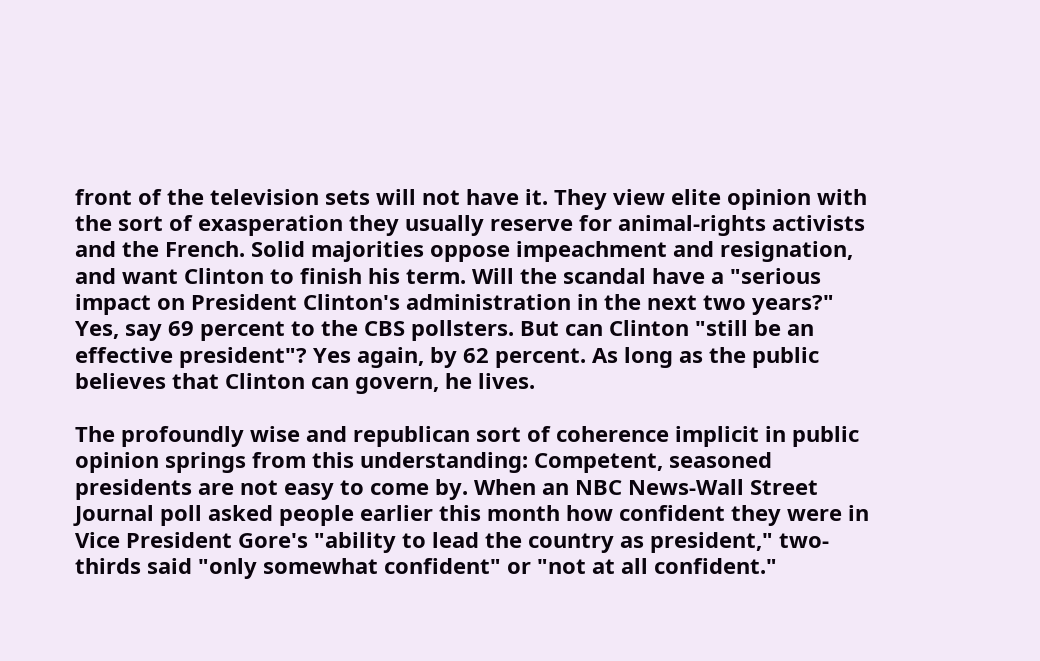front of the television sets will not have it. They view elite opinion with the sort of exasperation they usually reserve for animal-rights activists and the French. Solid majorities oppose impeachment and resignation, and want Clinton to finish his term. Will the scandal have a "serious impact on President Clinton's administration in the next two years?" Yes, say 69 percent to the CBS pollsters. But can Clinton "still be an effective president"? Yes again, by 62 percent. As long as the public believes that Clinton can govern, he lives.

The profoundly wise and republican sort of coherence implicit in public opinion springs from this understanding: Competent, seasoned presidents are not easy to come by. When an NBC News-Wall Street Journal poll asked people earlier this month how confident they were in Vice President Gore's "ability to lead the country as president," two-thirds said "only somewhat confident" or "not at all confident."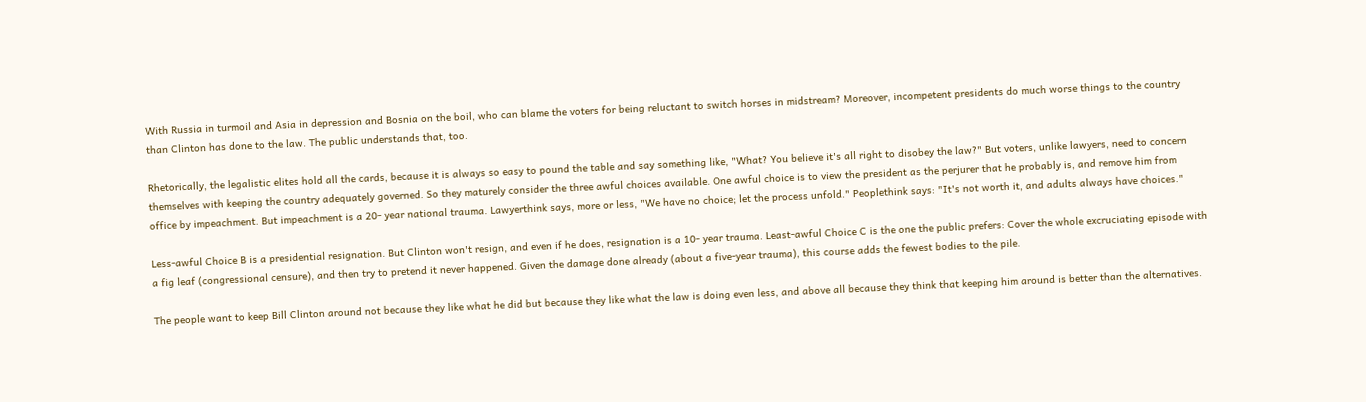With Russia in turmoil and Asia in depression and Bosnia on the boil, who can blame the voters for being reluctant to switch horses in midstream? Moreover, incompetent presidents do much worse things to the country than Clinton has done to the law. The public understands that, too.

Rhetorically, the legalistic elites hold all the cards, because it is always so easy to pound the table and say something like, "What? You believe it's all right to disobey the law?" But voters, unlike lawyers, need to concern themselves with keeping the country adequately governed. So they maturely consider the three awful choices available. One awful choice is to view the president as the perjurer that he probably is, and remove him from office by impeachment. But impeachment is a 20- year national trauma. Lawyerthink says, more or less, "We have no choice; let the process unfold." Peoplethink says: "It's not worth it, and adults always have choices."

Less-awful Choice B is a presidential resignation. But Clinton won't resign, and even if he does, resignation is a 10- year trauma. Least-awful Choice C is the one the public prefers: Cover the whole excruciating episode with a fig leaf (congressional censure), and then try to pretend it never happened. Given the damage done already (about a five-year trauma), this course adds the fewest bodies to the pile.

The people want to keep Bill Clinton around not because they like what he did but because they like what the law is doing even less, and above all because they think that keeping him around is better than the alternatives.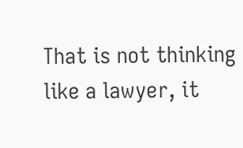That is not thinking like a lawyer, it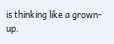is thinking like a grown-up.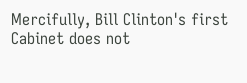Mercifully, Bill Clinton's first Cabinet does not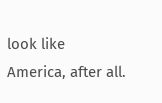look like America, after all.